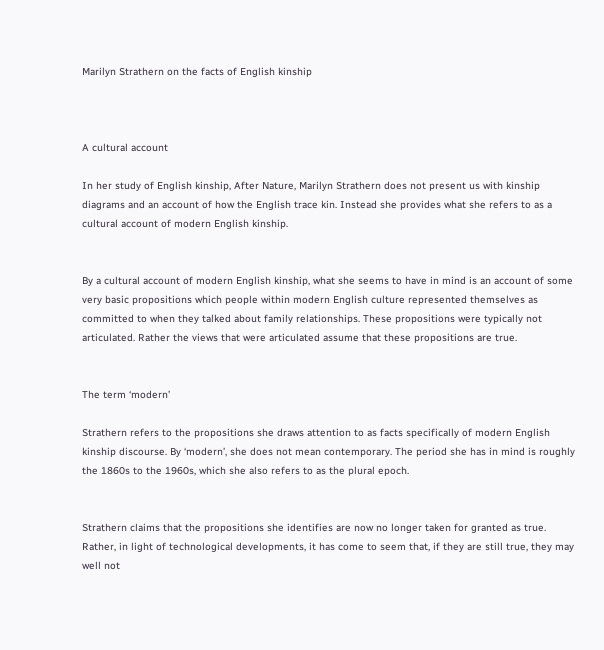Marilyn Strathern on the facts of English kinship



A cultural account

In her study of English kinship, After Nature, Marilyn Strathern does not present us with kinship diagrams and an account of how the English trace kin. Instead she provides what she refers to as a cultural account of modern English kinship.


By a cultural account of modern English kinship, what she seems to have in mind is an account of some very basic propositions which people within modern English culture represented themselves as committed to when they talked about family relationships. These propositions were typically not articulated. Rather the views that were articulated assume that these propositions are true.


The term ‘modern’

Strathern refers to the propositions she draws attention to as facts specifically of modern English kinship discourse. By ‘modern’, she does not mean contemporary. The period she has in mind is roughly the 1860s to the 1960s, which she also refers to as the plural epoch.


Strathern claims that the propositions she identifies are now no longer taken for granted as true. Rather, in light of technological developments, it has come to seem that, if they are still true, they may well not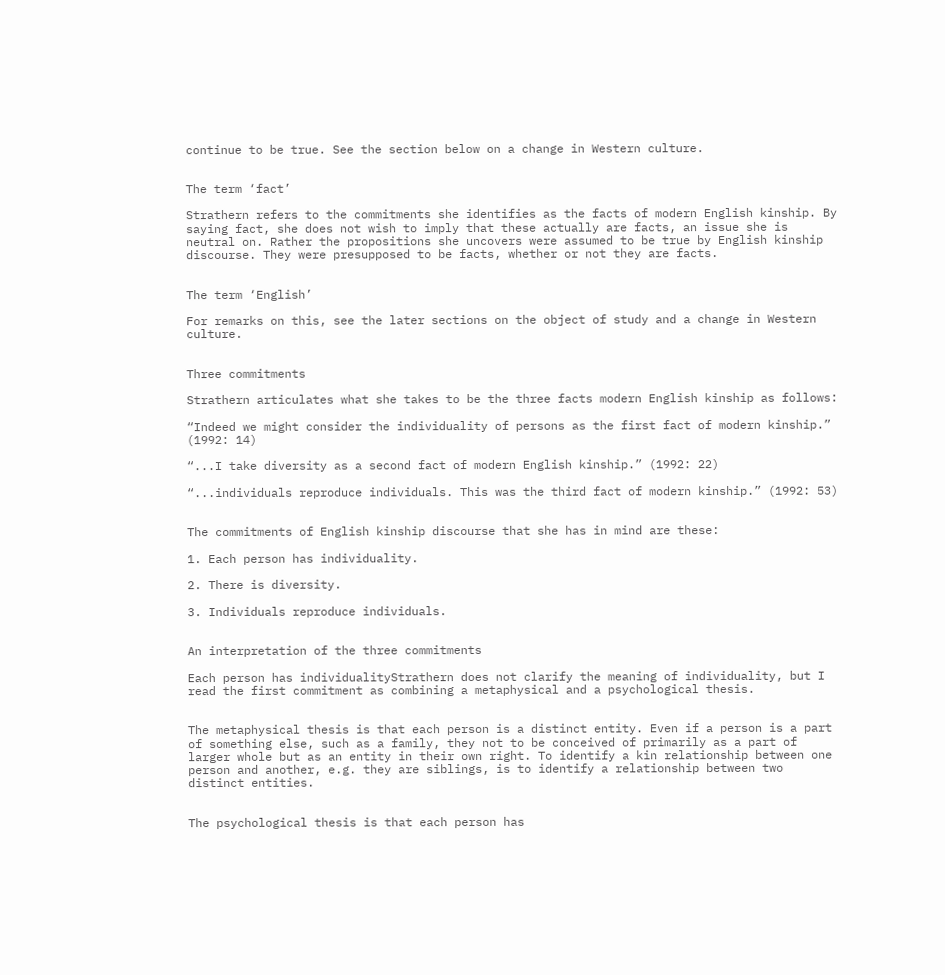continue to be true. See the section below on a change in Western culture.


The term ‘fact’

Strathern refers to the commitments she identifies as the facts of modern English kinship. By saying fact, she does not wish to imply that these actually are facts, an issue she is neutral on. Rather the propositions she uncovers were assumed to be true by English kinship discourse. They were presupposed to be facts, whether or not they are facts.


The term ‘English’

For remarks on this, see the later sections on the object of study and a change in Western culture.


Three commitments

Strathern articulates what she takes to be the three facts modern English kinship as follows:

“Indeed we might consider the individuality of persons as the first fact of modern kinship.” (1992: 14)

“...I take diversity as a second fact of modern English kinship.” (1992: 22)

“...individuals reproduce individuals. This was the third fact of modern kinship.” (1992: 53)


The commitments of English kinship discourse that she has in mind are these:

1. Each person has individuality.

2. There is diversity.

3. Individuals reproduce individuals.


An interpretation of the three commitments

Each person has individualityStrathern does not clarify the meaning of individuality, but I read the first commitment as combining a metaphysical and a psychological thesis.


The metaphysical thesis is that each person is a distinct entity. Even if a person is a part of something else, such as a family, they not to be conceived of primarily as a part of larger whole but as an entity in their own right. To identify a kin relationship between one person and another, e.g. they are siblings, is to identify a relationship between two distinct entities.


The psychological thesis is that each person has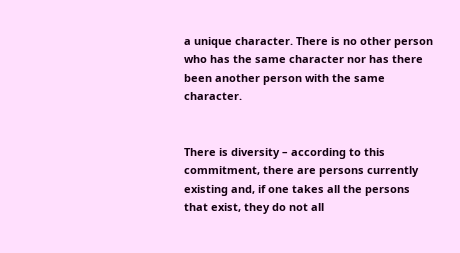a unique character. There is no other person who has the same character nor has there been another person with the same character.


There is diversity – according to this commitment, there are persons currently existing and, if one takes all the persons that exist, they do not all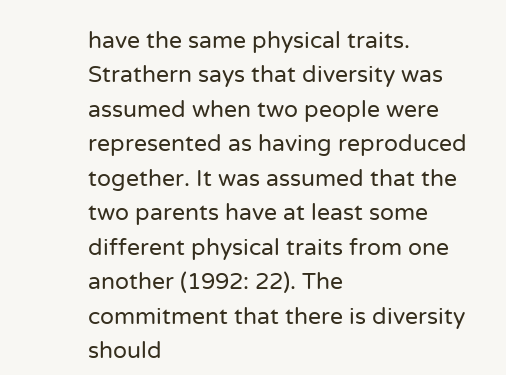have the same physical traits. Strathern says that diversity was assumed when two people were represented as having reproduced together. It was assumed that the two parents have at least some different physical traits from one another (1992: 22). The commitment that there is diversity should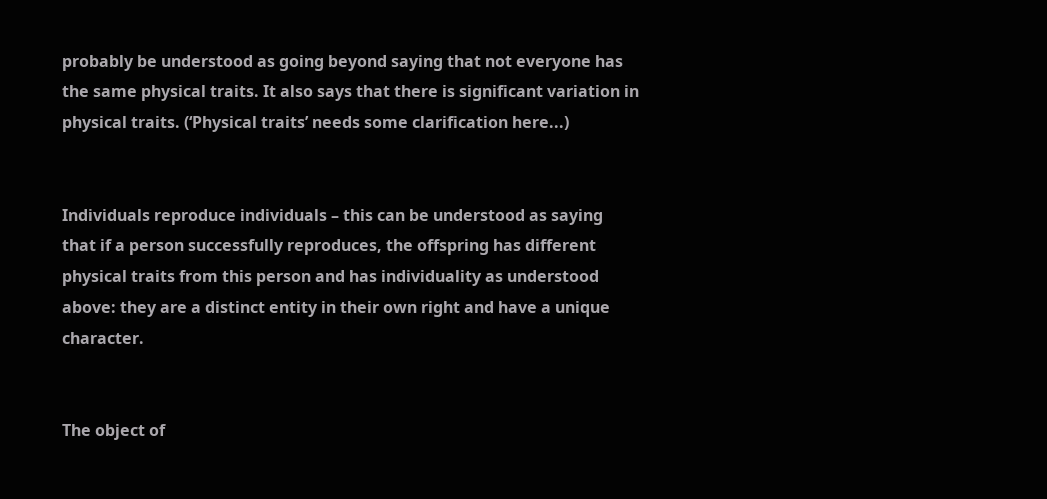probably be understood as going beyond saying that not everyone has the same physical traits. It also says that there is significant variation in physical traits. (‘Physical traits’ needs some clarification here...)


Individuals reproduce individuals – this can be understood as saying that if a person successfully reproduces, the offspring has different physical traits from this person and has individuality as understood above: they are a distinct entity in their own right and have a unique character.


The object of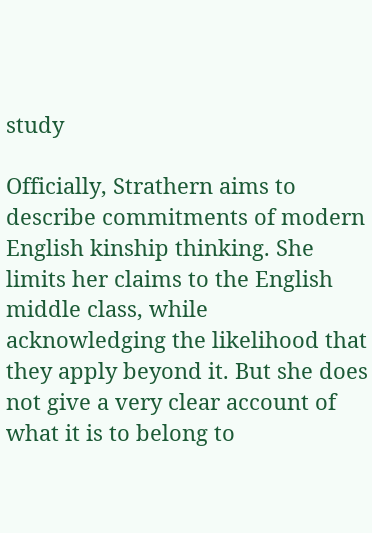study

Officially, Strathern aims to describe commitments of modern English kinship thinking. She limits her claims to the English middle class, while acknowledging the likelihood that they apply beyond it. But she does not give a very clear account of what it is to belong to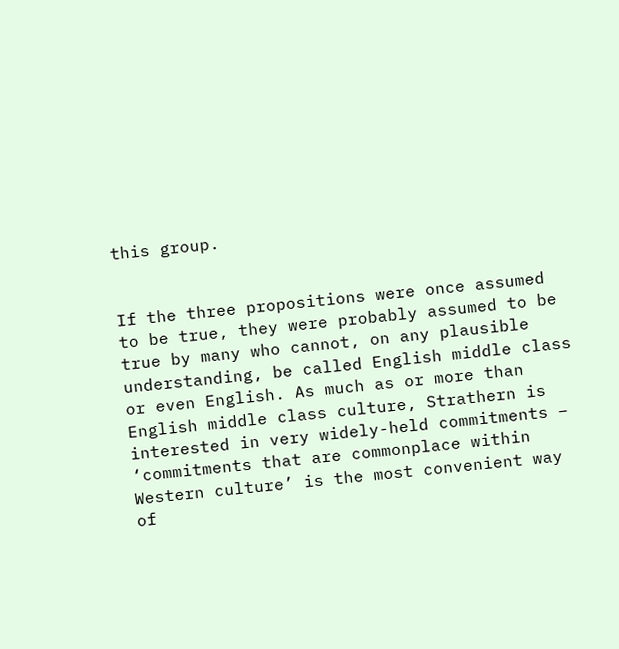this group.


If the three propositions were once assumed to be true, they were probably assumed to be true by many who cannot, on any plausible understanding, be called English middle class or even English. As much as or more than English middle class culture, Strathern is interested in very widely-held commitments – ‘commitments that are commonplace within Western culture’ is the most convenient way of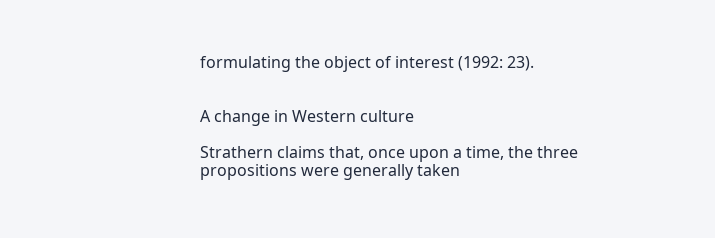formulating the object of interest (1992: 23).


A change in Western culture

Strathern claims that, once upon a time, the three propositions were generally taken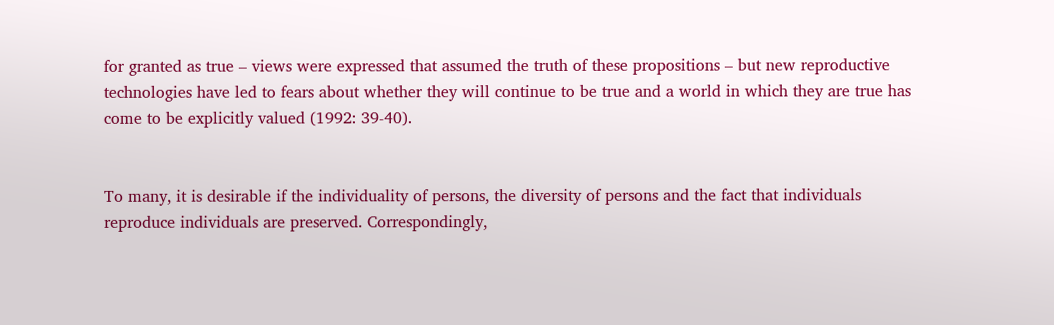for granted as true – views were expressed that assumed the truth of these propositions – but new reproductive technologies have led to fears about whether they will continue to be true and a world in which they are true has come to be explicitly valued (1992: 39-40).


To many, it is desirable if the individuality of persons, the diversity of persons and the fact that individuals reproduce individuals are preserved. Correspondingly,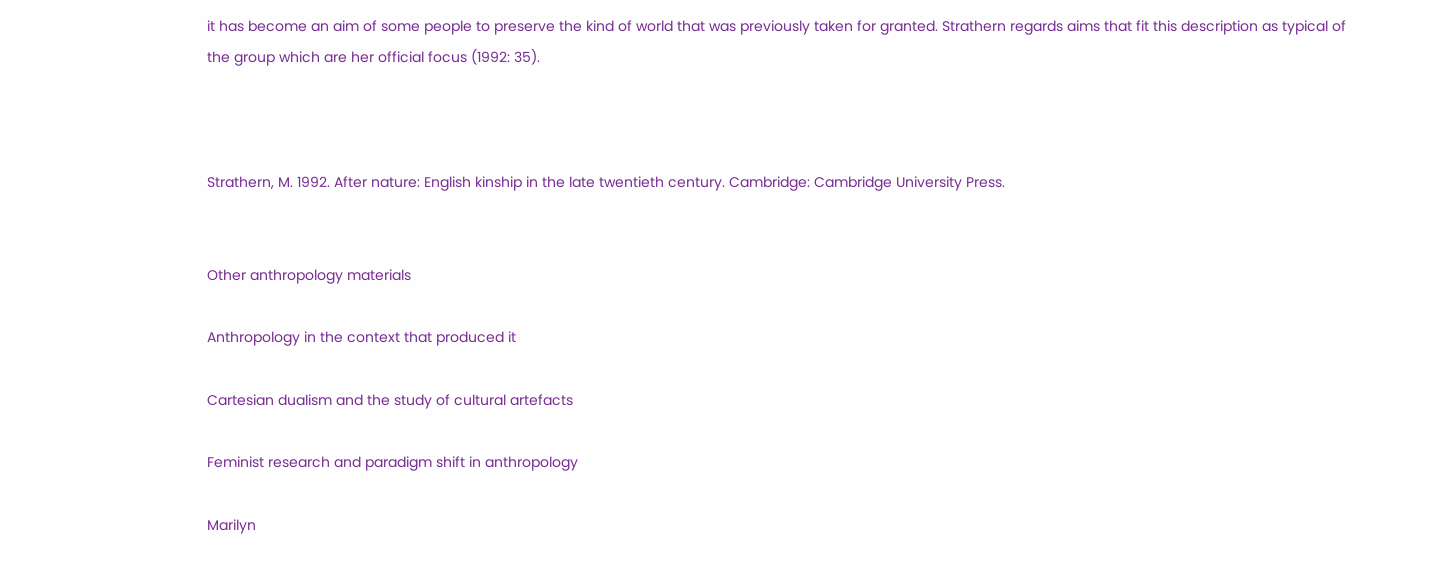it has become an aim of some people to preserve the kind of world that was previously taken for granted. Strathern regards aims that fit this description as typical of the group which are her official focus (1992: 35).



Strathern, M. 1992. After nature: English kinship in the late twentieth century. Cambridge: Cambridge University Press.


Other anthropology materials

Anthropology in the context that produced it

Cartesian dualism and the study of cultural artefacts

Feminist research and paradigm shift in anthropology

Marilyn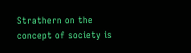Strathern on the concept of society is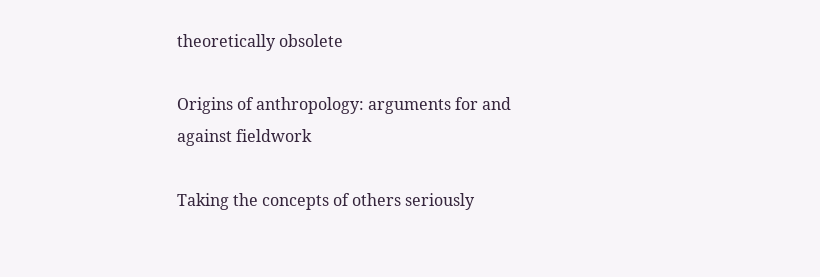theoretically obsolete

Origins of anthropology: arguments for and against fieldwork

Taking the concepts of others seriously